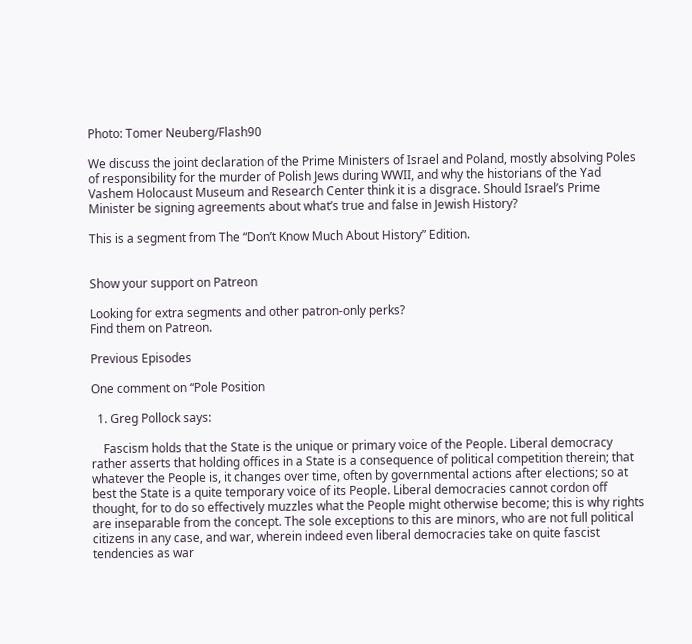Photo: Tomer Neuberg/Flash90

We discuss the joint declaration of the Prime Ministers of Israel and Poland, mostly absolving Poles of responsibility for the murder of Polish Jews during WWII, and why the historians of the Yad Vashem Holocaust Museum and Research Center think it is a disgrace. Should Israel’s Prime Minister be signing agreements about what’s true and false in Jewish History?

This is a segment from The “Don’t Know Much About History” Edition.


Show your support on Patreon

Looking for extra segments and other patron-only perks?
Find them on Patreon.

Previous Episodes

One comment on “Pole Position

  1. Greg Pollock says:

    Fascism holds that the State is the unique or primary voice of the People. Liberal democracy rather asserts that holding offices in a State is a consequence of political competition therein; that whatever the People is, it changes over time, often by governmental actions after elections; so at best the State is a quite temporary voice of its People. Liberal democracies cannot cordon off thought, for to do so effectively muzzles what the People might otherwise become; this is why rights are inseparable from the concept. The sole exceptions to this are minors, who are not full political citizens in any case, and war, wherein indeed even liberal democracies take on quite fascist tendencies as war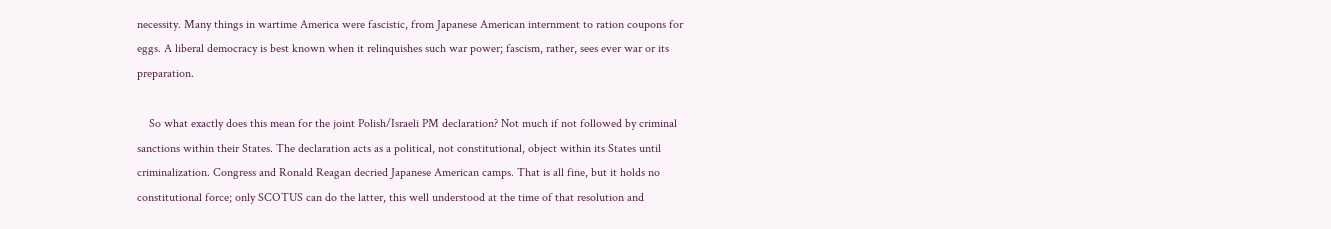necessity. Many things in wartime America were fascistic, from Japanese American internment to ration coupons for eggs. A liberal democracy is best known when it relinquishes such war power; fascism, rather, sees ever war or its preparation.

    So what exactly does this mean for the joint Polish/Israeli PM declaration? Not much if not followed by criminal sanctions within their States. The declaration acts as a political, not constitutional, object within its States until criminalization. Congress and Ronald Reagan decried Japanese American camps. That is all fine, but it holds no constitutional force; only SCOTUS can do the latter, this well understood at the time of that resolution and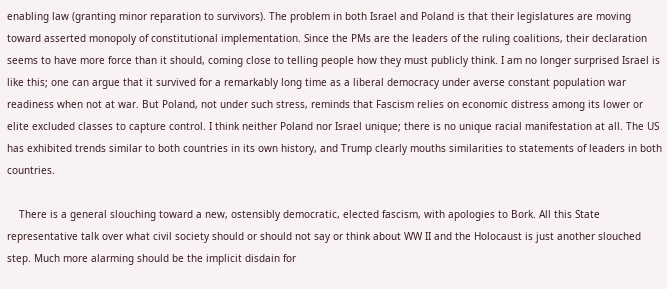enabling law (granting minor reparation to survivors). The problem in both Israel and Poland is that their legislatures are moving toward asserted monopoly of constitutional implementation. Since the PMs are the leaders of the ruling coalitions, their declaration seems to have more force than it should, coming close to telling people how they must publicly think. I am no longer surprised Israel is like this; one can argue that it survived for a remarkably long time as a liberal democracy under averse constant population war readiness when not at war. But Poland, not under such stress, reminds that Fascism relies on economic distress among its lower or elite excluded classes to capture control. I think neither Poland nor Israel unique; there is no unique racial manifestation at all. The US has exhibited trends similar to both countries in its own history, and Trump clearly mouths similarities to statements of leaders in both countries.

    There is a general slouching toward a new, ostensibly democratic, elected fascism, with apologies to Bork. All this State representative talk over what civil society should or should not say or think about WW II and the Holocaust is just another slouched step. Much more alarming should be the implicit disdain for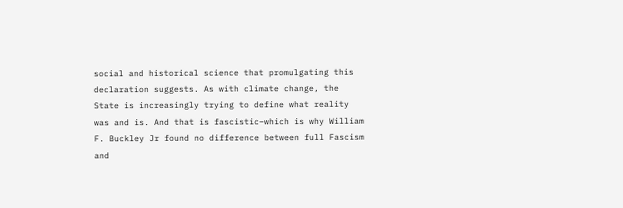social and historical science that promulgating this declaration suggests. As with climate change, the State is increasingly trying to define what reality was and is. And that is fascistic–which is why William F. Buckley Jr found no difference between full Fascism and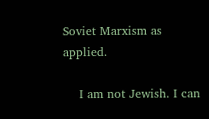Soviet Marxism as applied.

    I am not Jewish. I can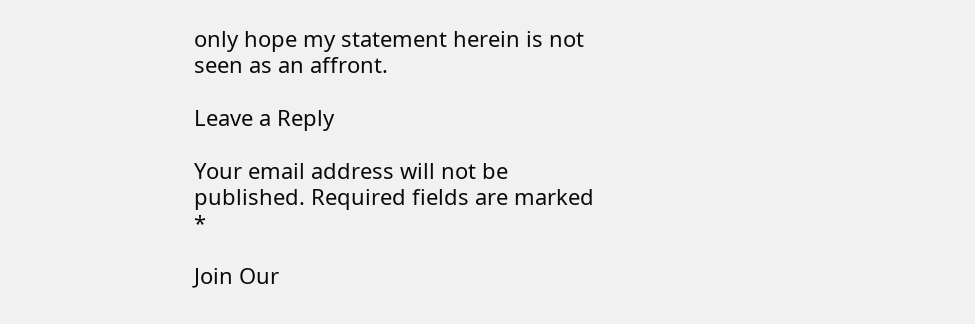only hope my statement herein is not seen as an affront.

Leave a Reply

Your email address will not be published. Required fields are marked *

Join Our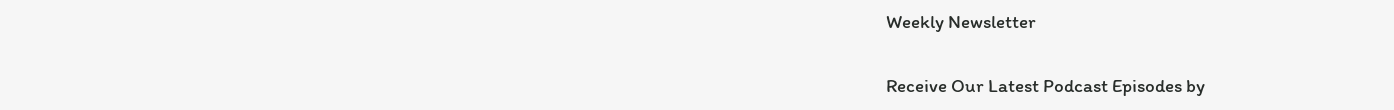Weekly Newsletter

Receive Our Latest Podcast Episodes by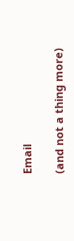Email

(and not a thing more)